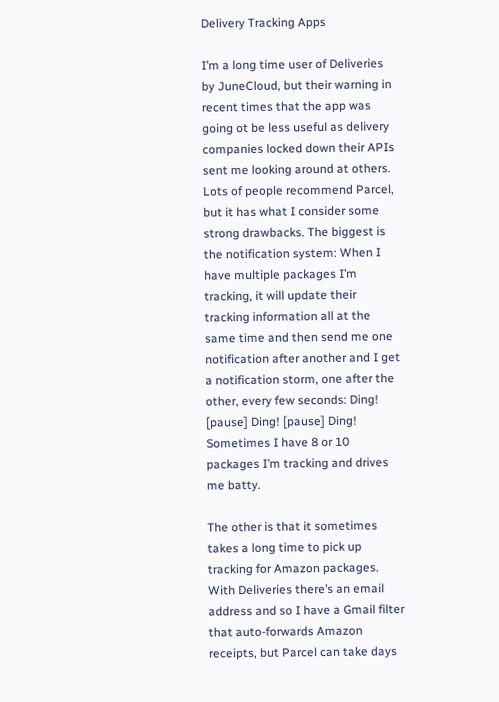Delivery Tracking Apps

I’m a long time user of Deliveries by JuneCloud, but their warning in recent times that the app was going ot be less useful as delivery companies locked down their APIs sent me looking around at others. Lots of people recommend Parcel, but it has what I consider some strong drawbacks. The biggest is the notification system: When I have multiple packages I’m tracking, it will update their tracking information all at the same time and then send me one notification after another and I get a notification storm, one after the other, every few seconds: Ding! [pause] Ding! [pause] Ding! Sometimes I have 8 or 10 packages I’m tracking and drives me batty.

The other is that it sometimes takes a long time to pick up tracking for Amazon packages. With Deliveries there’s an email address and so I have a Gmail filter that auto-forwards Amazon receipts, but Parcel can take days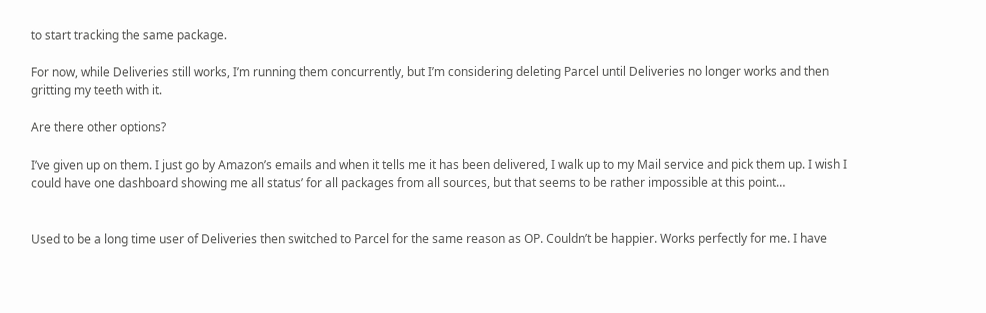to start tracking the same package.

For now, while Deliveries still works, I’m running them concurrently, but I’m considering deleting Parcel until Deliveries no longer works and then gritting my teeth with it.

Are there other options?

I’ve given up on them. I just go by Amazon’s emails and when it tells me it has been delivered, I walk up to my Mail service and pick them up. I wish I could have one dashboard showing me all status’ for all packages from all sources, but that seems to be rather impossible at this point…


Used to be a long time user of Deliveries then switched to Parcel for the same reason as OP. Couldn’t be happier. Works perfectly for me. I have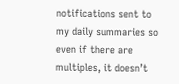notifications sent to my daily summaries so even if there are multiples, it doesn’t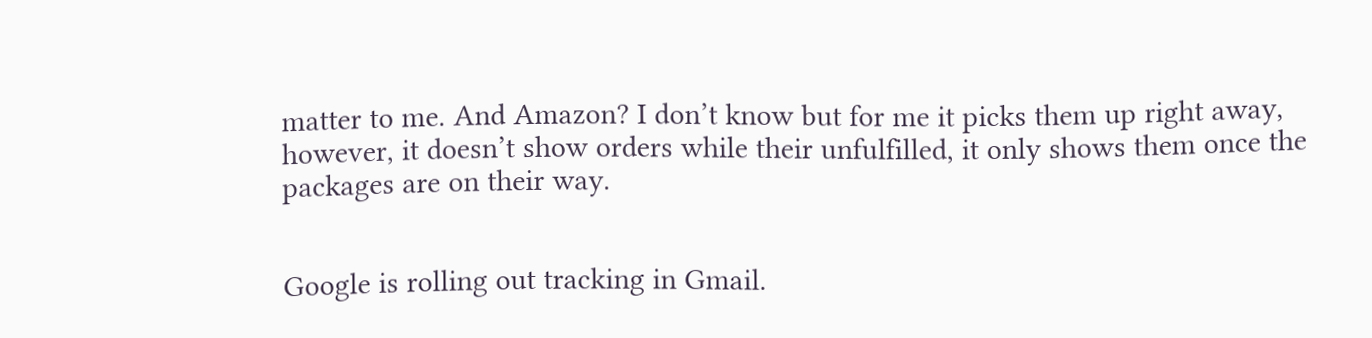matter to me. And Amazon? I don’t know but for me it picks them up right away, however, it doesn’t show orders while their unfulfilled, it only shows them once the packages are on their way.


Google is rolling out tracking in Gmail.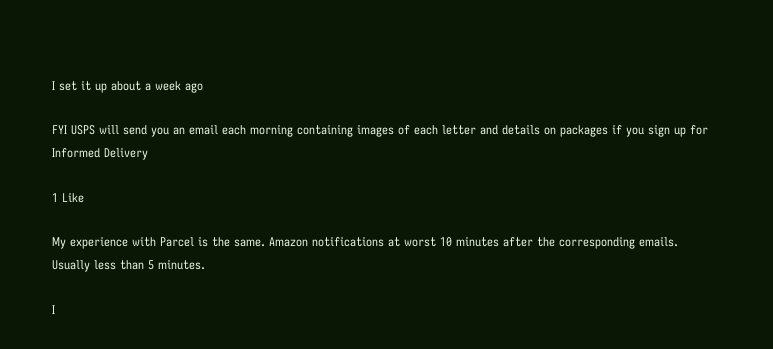I set it up about a week ago

FYI USPS will send you an email each morning containing images of each letter and details on packages if you sign up for Informed Delivery

1 Like

My experience with Parcel is the same. Amazon notifications at worst 10 minutes after the corresponding emails. Usually less than 5 minutes.

I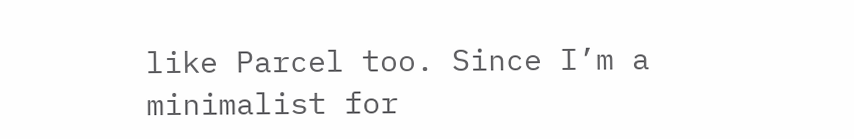like Parcel too. Since I’m a minimalist for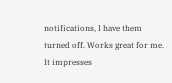notifications, I have them turned off. Works great for me. It impresses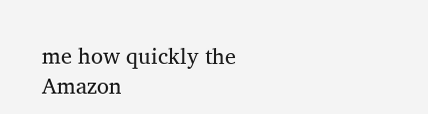me how quickly the Amazon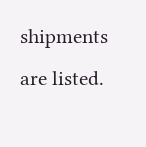shipments are listed.